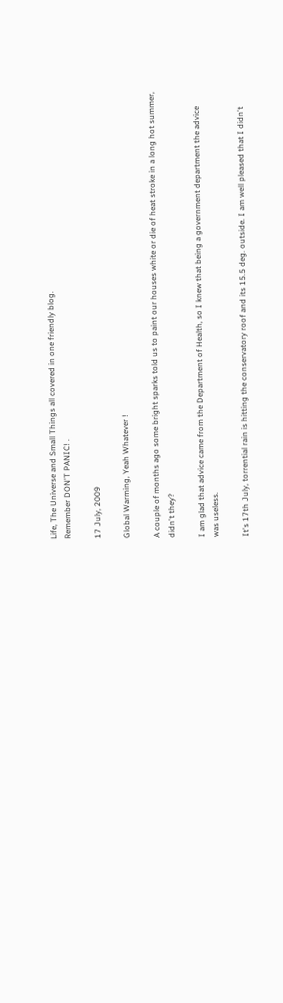Life, The Universe and Small Things all covered in one friendly blog.
Remember DON'T PANIC! .

17 July, 2009

Global Warming, Yeah Whatever !

A couple of months ago some bright sparks told us to paint our houses white or die of heat stroke in a long hot summer, didn't they?

I am glad that advice came from the Department of Health, so I knew that being a government department the advice was useless.

It's 17th July, torrential rain is hitting the conservatory roof and its 15.5 deg. outside. I am well pleased that I didn't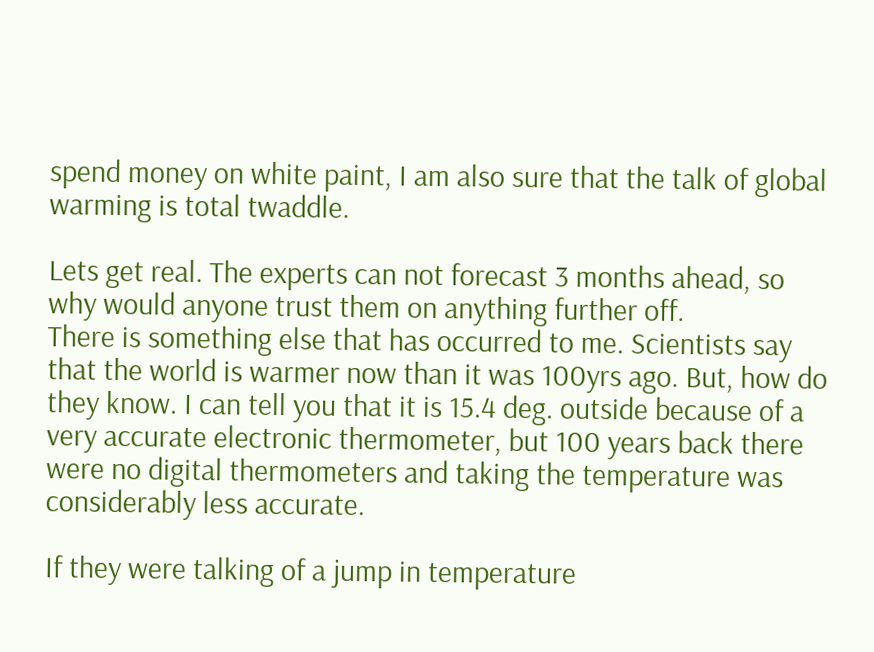spend money on white paint, I am also sure that the talk of global warming is total twaddle.

Lets get real. The experts can not forecast 3 months ahead, so why would anyone trust them on anything further off.
There is something else that has occurred to me. Scientists say that the world is warmer now than it was 100yrs ago. But, how do they know. I can tell you that it is 15.4 deg. outside because of a very accurate electronic thermometer, but 100 years back there were no digital thermometers and taking the temperature was considerably less accurate.

If they were talking of a jump in temperature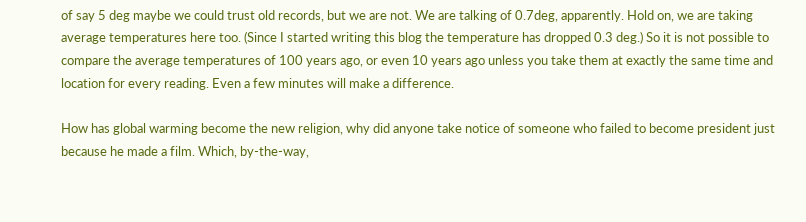of say 5 deg maybe we could trust old records, but we are not. We are talking of 0.7deg, apparently. Hold on, we are taking average temperatures here too. (Since I started writing this blog the temperature has dropped 0.3 deg.) So it is not possible to compare the average temperatures of 100 years ago, or even 10 years ago unless you take them at exactly the same time and location for every reading. Even a few minutes will make a difference.

How has global warming become the new religion, why did anyone take notice of someone who failed to become president just because he made a film. Which, by-the-way,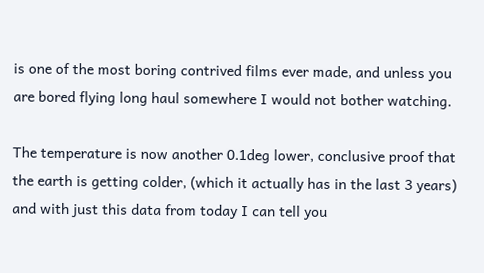is one of the most boring contrived films ever made, and unless you are bored flying long haul somewhere I would not bother watching.

The temperature is now another 0.1deg lower, conclusive proof that the earth is getting colder, (which it actually has in the last 3 years) and with just this data from today I can tell you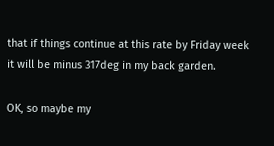that if things continue at this rate by Friday week it will be minus 317deg in my back garden.

OK, so maybe my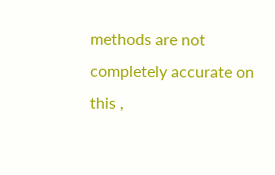methods are not completely accurate on this ,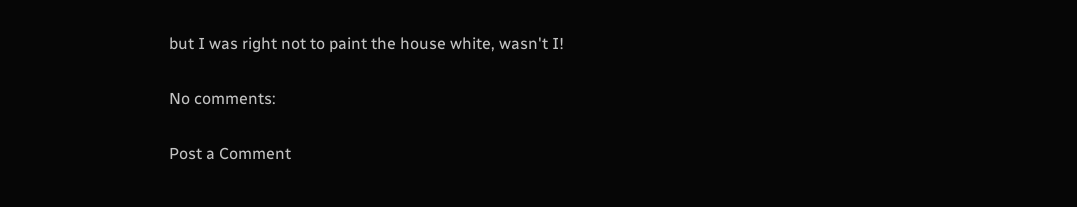but I was right not to paint the house white, wasn't I!

No comments:

Post a Comment